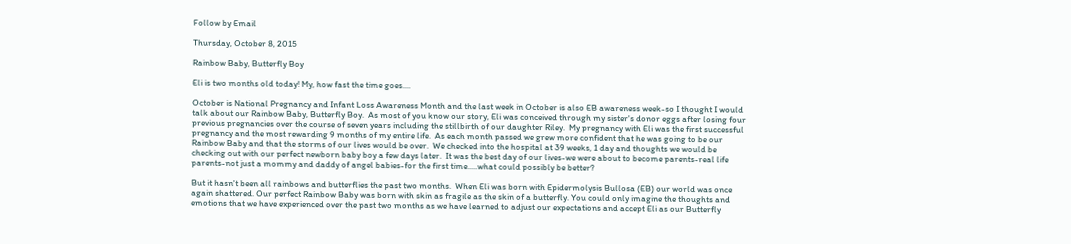Follow by Email

Thursday, October 8, 2015

Rainbow Baby, Butterfly Boy

Eli is two months old today! My, how fast the time goes....

October is National Pregnancy and Infant Loss Awareness Month and the last week in October is also EB awareness week-so I thought I would talk about our Rainbow Baby, Butterfly Boy.  As most of you know our story, Eli was conceived through my sister's donor eggs after losing four previous pregnancies over the course of seven years including the stillbirth of our daughter Riley.  My pregnancy with Eli was the first successful pregnancy and the most rewarding 9 months of my entire life.  As each month passed we grew more confident that he was going to be our Rainbow Baby and that the storms of our lives would be over.  We checked into the hospital at 39 weeks, 1 day and thoughts we would be checking out with our perfect newborn baby boy a few days later.  It was the best day of our lives-we were about to become parents-real life parents-not just a mommy and daddy of angel babies-for the first time.....what could possibly be better?

But it hasn't been all rainbows and butterflies the past two months.  When Eli was born with Epidermolysis Bullosa (EB) our world was once again shattered. Our perfect Rainbow Baby was born with skin as fragile as the skin of a butterfly. You could only imagine the thoughts and emotions that we have experienced over the past two months as we have learned to adjust our expectations and accept Eli as our Butterfly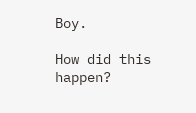Boy.

How did this happen?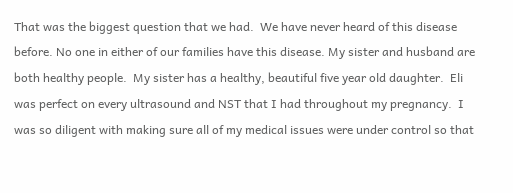That was the biggest question that we had.  We have never heard of this disease before. No one in either of our families have this disease. My sister and husband are both healthy people.  My sister has a healthy, beautiful five year old daughter.  Eli was perfect on every ultrasound and NST that I had throughout my pregnancy.  I was so diligent with making sure all of my medical issues were under control so that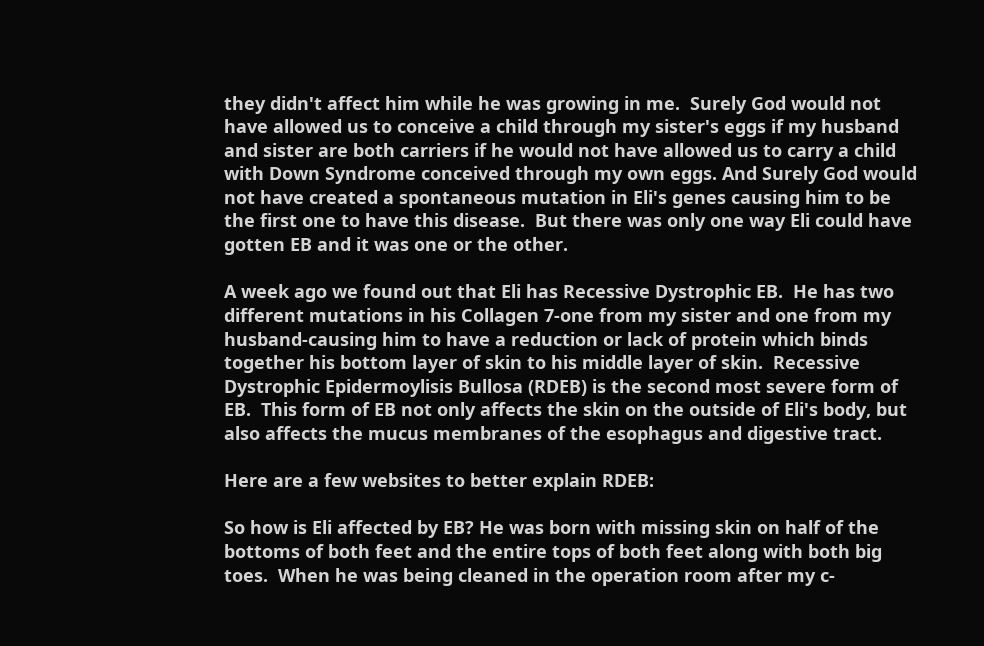they didn't affect him while he was growing in me.  Surely God would not have allowed us to conceive a child through my sister's eggs if my husband and sister are both carriers if he would not have allowed us to carry a child with Down Syndrome conceived through my own eggs. And Surely God would not have created a spontaneous mutation in Eli's genes causing him to be the first one to have this disease.  But there was only one way Eli could have gotten EB and it was one or the other.

A week ago we found out that Eli has Recessive Dystrophic EB.  He has two different mutations in his Collagen 7-one from my sister and one from my husband-causing him to have a reduction or lack of protein which binds together his bottom layer of skin to his middle layer of skin.  Recessive Dystrophic Epidermoylisis Bullosa (RDEB) is the second most severe form of EB.  This form of EB not only affects the skin on the outside of Eli's body, but also affects the mucus membranes of the esophagus and digestive tract.

Here are a few websites to better explain RDEB:

So how is Eli affected by EB? He was born with missing skin on half of the bottoms of both feet and the entire tops of both feet along with both big toes.  When he was being cleaned in the operation room after my c-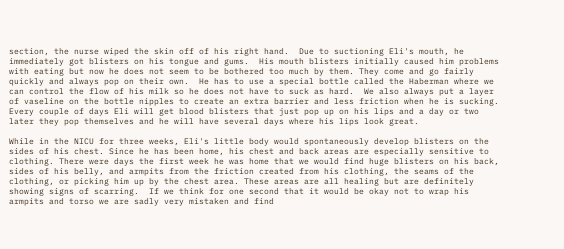section, the nurse wiped the skin off of his right hand.  Due to suctioning Eli's mouth, he immediately got blisters on his tongue and gums.  His mouth blisters initially caused him problems with eating but now he does not seem to be bothered too much by them. They come and go fairly quickly and always pop on their own.  He has to use a special bottle called the Haberman where we can control the flow of his milk so he does not have to suck as hard.  We also always put a layer of vaseline on the bottle nipples to create an extra barrier and less friction when he is sucking. Every couple of days Eli will get blood blisters that just pop up on his lips and a day or two later they pop themselves and he will have several days where his lips look great.

While in the NICU for three weeks, Eli's little body would spontaneously develop blisters on the sides of his chest. Since he has been home, his chest and back areas are especially sensitive to clothing. There were days the first week he was home that we would find huge blisters on his back, sides of his belly, and armpits from the friction created from his clothing, the seams of the clothing, or picking him up by the chest area. These areas are all healing but are definitely showing signs of scarring.  If we think for one second that it would be okay not to wrap his armpits and torso we are sadly very mistaken and find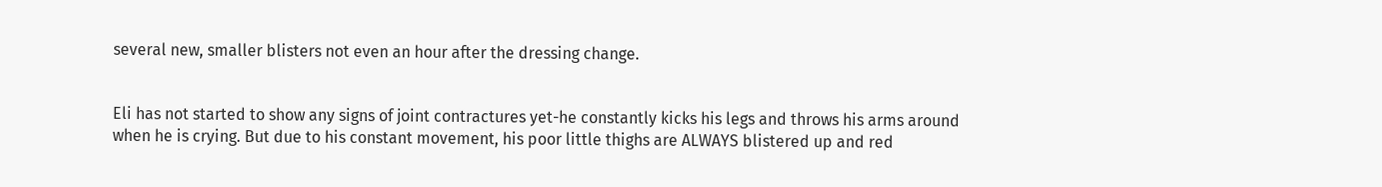several new, smaller blisters not even an hour after the dressing change.


Eli has not started to show any signs of joint contractures yet-he constantly kicks his legs and throws his arms around when he is crying. But due to his constant movement, his poor little thighs are ALWAYS blistered up and red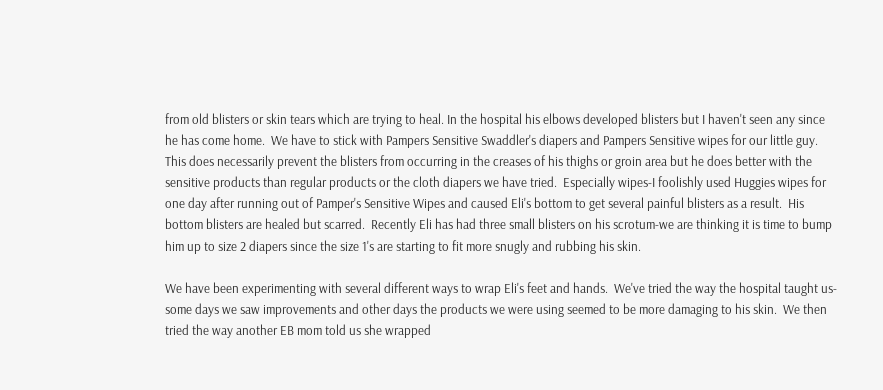from old blisters or skin tears which are trying to heal. In the hospital his elbows developed blisters but I haven't seen any since he has come home.  We have to stick with Pampers Sensitive Swaddler's diapers and Pampers Sensitive wipes for our little guy.  This does necessarily prevent the blisters from occurring in the creases of his thighs or groin area but he does better with the sensitive products than regular products or the cloth diapers we have tried.  Especially wipes-I foolishly used Huggies wipes for one day after running out of Pamper's Sensitive Wipes and caused Eli's bottom to get several painful blisters as a result.  His bottom blisters are healed but scarred.  Recently Eli has had three small blisters on his scrotum-we are thinking it is time to bump him up to size 2 diapers since the size 1's are starting to fit more snugly and rubbing his skin.

We have been experimenting with several different ways to wrap Eli's feet and hands.  We've tried the way the hospital taught us-some days we saw improvements and other days the products we were using seemed to be more damaging to his skin.  We then tried the way another EB mom told us she wrapped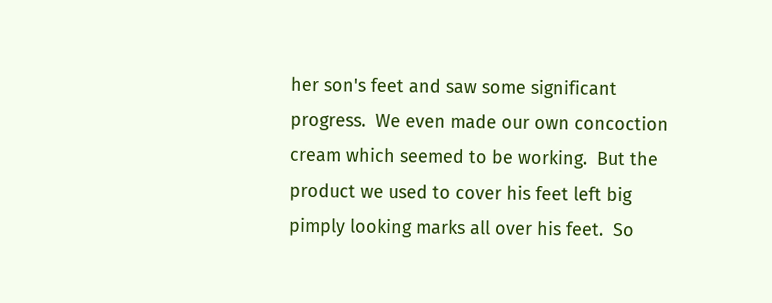her son's feet and saw some significant progress.  We even made our own concoction cream which seemed to be working.  But the product we used to cover his feet left big pimply looking marks all over his feet.  So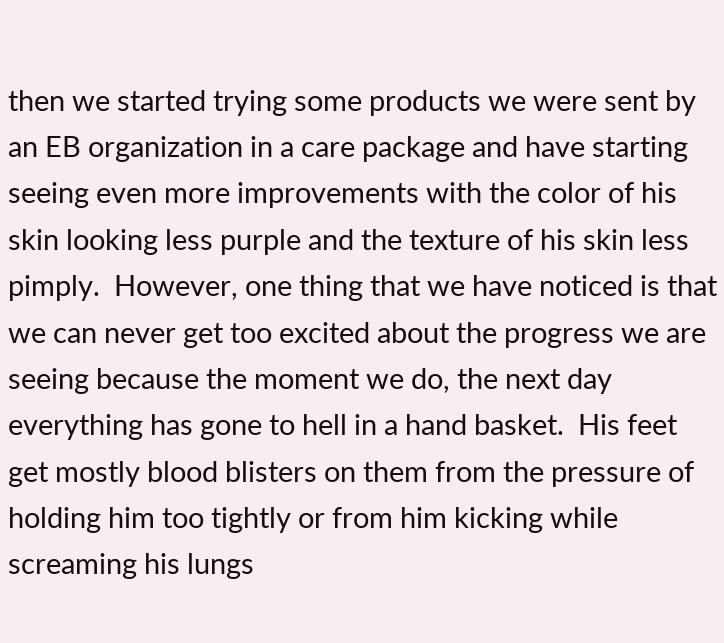then we started trying some products we were sent by an EB organization in a care package and have starting seeing even more improvements with the color of his skin looking less purple and the texture of his skin less pimply.  However, one thing that we have noticed is that we can never get too excited about the progress we are seeing because the moment we do, the next day everything has gone to hell in a hand basket.  His feet get mostly blood blisters on them from the pressure of holding him too tightly or from him kicking while screaming his lungs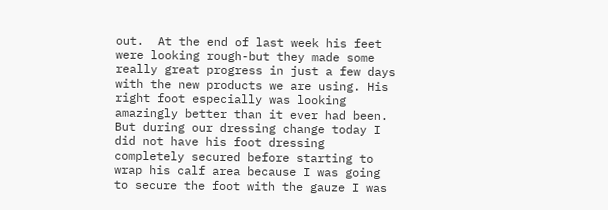out.  At the end of last week his feet were looking rough-but they made some really great progress in just a few days with the new products we are using. His right foot especially was looking amazingly better than it ever had been.  But during our dressing change today I did not have his foot dressing completely secured before starting to wrap his calf area because I was going to secure the foot with the gauze I was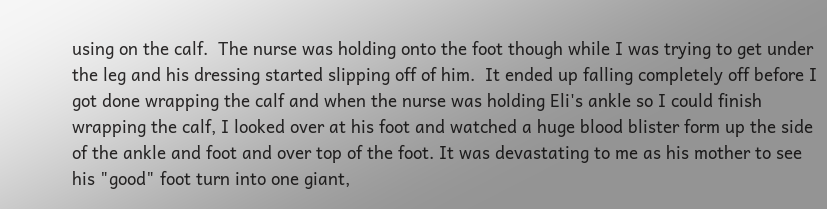using on the calf.  The nurse was holding onto the foot though while I was trying to get under the leg and his dressing started slipping off of him.  It ended up falling completely off before I got done wrapping the calf and when the nurse was holding Eli's ankle so I could finish wrapping the calf, I looked over at his foot and watched a huge blood blister form up the side of the ankle and foot and over top of the foot. It was devastating to me as his mother to see his "good" foot turn into one giant,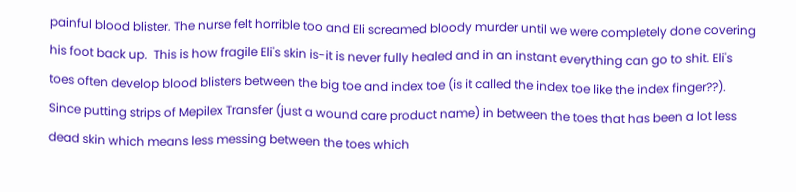painful blood blister. The nurse felt horrible too and Eli screamed bloody murder until we were completely done covering his foot back up.  This is how fragile Eli's skin is-it is never fully healed and in an instant everything can go to shit. Eli's toes often develop blood blisters between the big toe and index toe (is it called the index toe like the index finger??).  Since putting strips of Mepilex Transfer (just a wound care product name) in between the toes that has been a lot less dead skin which means less messing between the toes which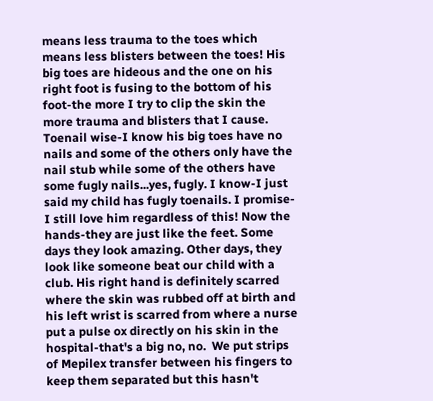means less trauma to the toes which means less blisters between the toes! His big toes are hideous and the one on his right foot is fusing to the bottom of his foot-the more I try to clip the skin the more trauma and blisters that I cause. Toenail wise-I know his big toes have no nails and some of the others only have the nail stub while some of the others have some fugly nails...yes, fugly. I know-I just said my child has fugly toenails. I promise-I still love him regardless of this! Now the hands-they are just like the feet. Some days they look amazing. Other days, they look like someone beat our child with a club. His right hand is definitely scarred where the skin was rubbed off at birth and his left wrist is scarred from where a nurse put a pulse ox directly on his skin in the hospital-that's a big no, no.  We put strips of Mepilex transfer between his fingers to keep them separated but this hasn't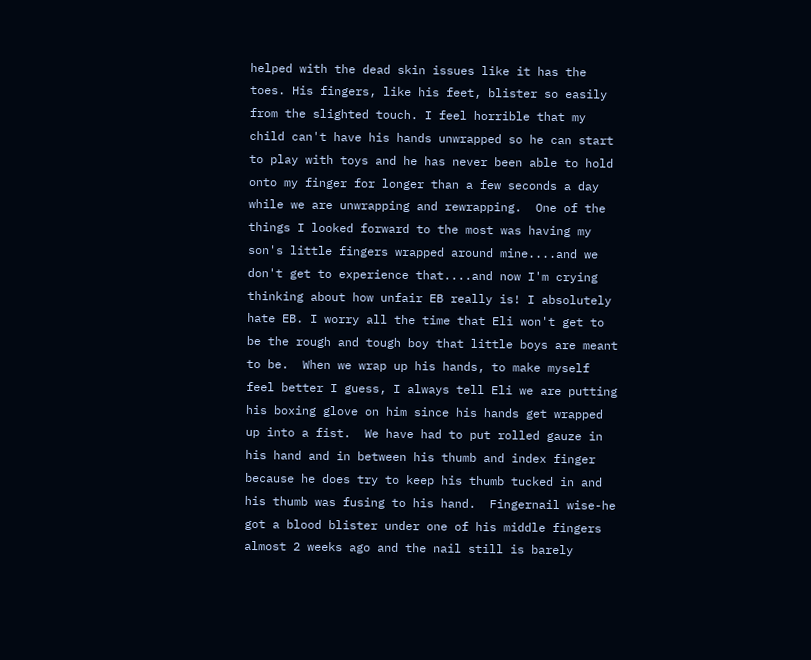helped with the dead skin issues like it has the toes. His fingers, like his feet, blister so easily from the slighted touch. I feel horrible that my child can't have his hands unwrapped so he can start to play with toys and he has never been able to hold onto my finger for longer than a few seconds a day while we are unwrapping and rewrapping.  One of the things I looked forward to the most was having my son's little fingers wrapped around mine....and we don't get to experience that....and now I'm crying thinking about how unfair EB really is! I absolutely hate EB. I worry all the time that Eli won't get to be the rough and tough boy that little boys are meant to be.  When we wrap up his hands, to make myself feel better I guess, I always tell Eli we are putting his boxing glove on him since his hands get wrapped up into a fist.  We have had to put rolled gauze in his hand and in between his thumb and index finger because he does try to keep his thumb tucked in and his thumb was fusing to his hand.  Fingernail wise-he got a blood blister under one of his middle fingers almost 2 weeks ago and the nail still is barely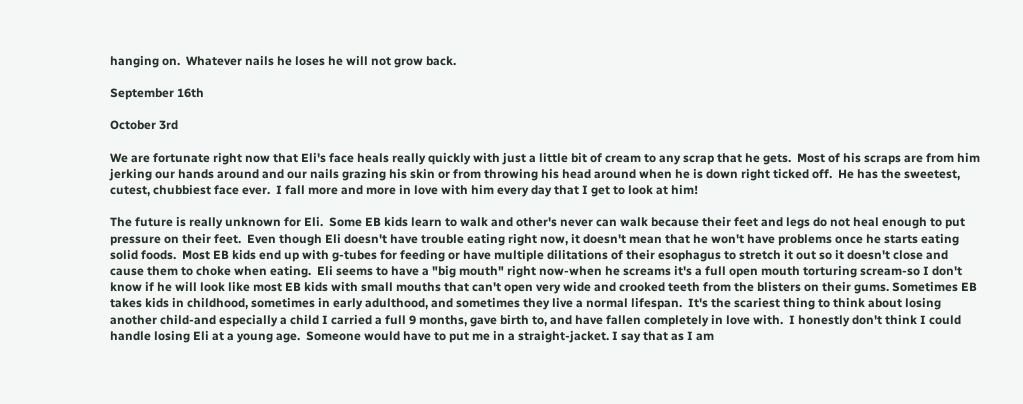hanging on.  Whatever nails he loses he will not grow back.

September 16th

October 3rd

We are fortunate right now that Eli's face heals really quickly with just a little bit of cream to any scrap that he gets.  Most of his scraps are from him jerking our hands around and our nails grazing his skin or from throwing his head around when he is down right ticked off.  He has the sweetest, cutest, chubbiest face ever.  I fall more and more in love with him every day that I get to look at him!

The future is really unknown for Eli.  Some EB kids learn to walk and other's never can walk because their feet and legs do not heal enough to put pressure on their feet.  Even though Eli doesn't have trouble eating right now, it doesn't mean that he won't have problems once he starts eating solid foods.  Most EB kids end up with g-tubes for feeding or have multiple dilitations of their esophagus to stretch it out so it doesn't close and cause them to choke when eating.  Eli seems to have a "big mouth" right now-when he screams it's a full open mouth torturing scream-so I don't know if he will look like most EB kids with small mouths that can't open very wide and crooked teeth from the blisters on their gums. Sometimes EB takes kids in childhood, sometimes in early adulthood, and sometimes they live a normal lifespan.  It's the scariest thing to think about losing another child-and especially a child I carried a full 9 months, gave birth to, and have fallen completely in love with.  I honestly don't think I could handle losing Eli at a young age.  Someone would have to put me in a straight-jacket. I say that as I am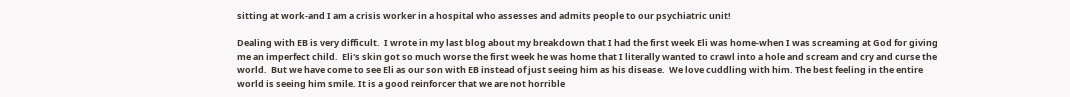sitting at work-and I am a crisis worker in a hospital who assesses and admits people to our psychiatric unit!

Dealing with EB is very difficult.  I wrote in my last blog about my breakdown that I had the first week Eli was home-when I was screaming at God for giving me an imperfect child.  Eli's skin got so much worse the first week he was home that I literally wanted to crawl into a hole and scream and cry and curse the world.  But we have come to see Eli as our son with EB instead of just seeing him as his disease.  We love cuddling with him. The best feeling in the entire world is seeing him smile. It is a good reinforcer that we are not horrible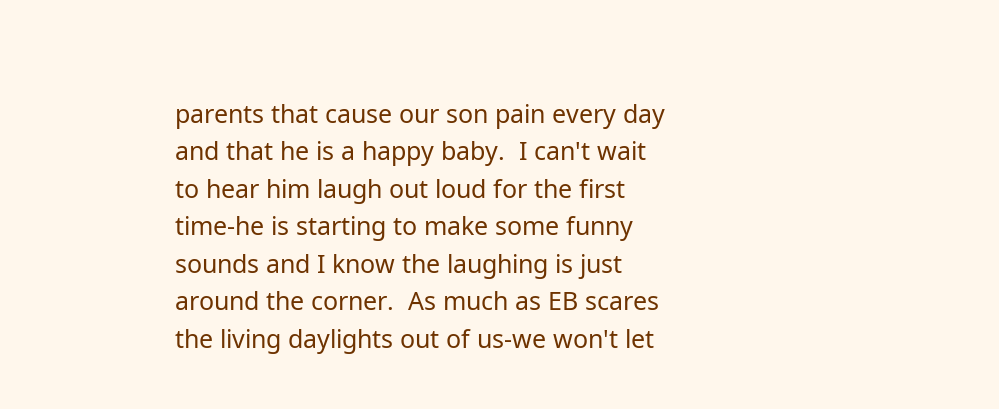parents that cause our son pain every day and that he is a happy baby.  I can't wait to hear him laugh out loud for the first time-he is starting to make some funny sounds and I know the laughing is just around the corner.  As much as EB scares the living daylights out of us-we won't let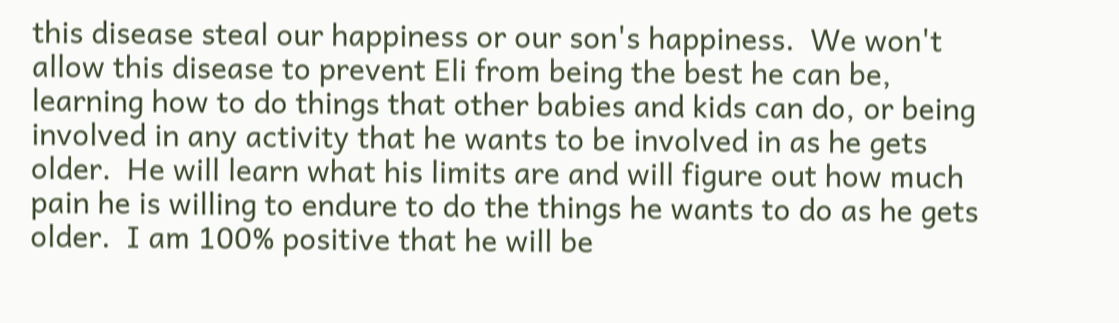this disease steal our happiness or our son's happiness.  We won't allow this disease to prevent Eli from being the best he can be, learning how to do things that other babies and kids can do, or being involved in any activity that he wants to be involved in as he gets older.  He will learn what his limits are and will figure out how much pain he is willing to endure to do the things he wants to do as he gets older.  I am 100% positive that he will be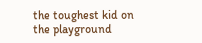the toughest kid on the playground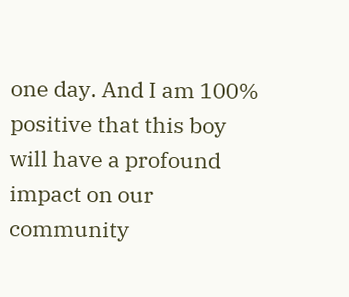one day. And I am 100% positive that this boy will have a profound impact on our community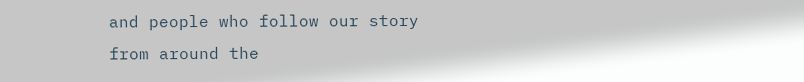and people who follow our story from around the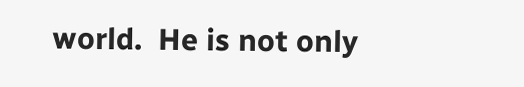world.  He is not only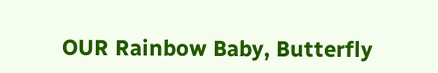OUR Rainbow Baby, Butterfly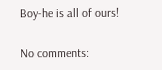Boy-he is all of ours!

No comments: